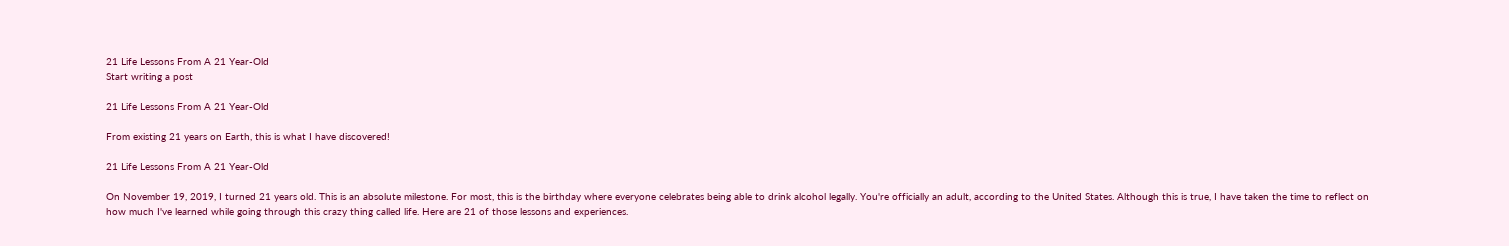21 Life Lessons From A 21 Year-Old
Start writing a post

21 Life Lessons From A 21 Year-Old

From existing 21 years on Earth, this is what I have discovered!

21 Life Lessons From A 21 Year-Old

On November 19, 2019, I turned 21 years old. This is an absolute milestone. For most, this is the birthday where everyone celebrates being able to drink alcohol legally. You're officially an adult, according to the United States. Although this is true, I have taken the time to reflect on how much I've learned while going through this crazy thing called life. Here are 21 of those lessons and experiences.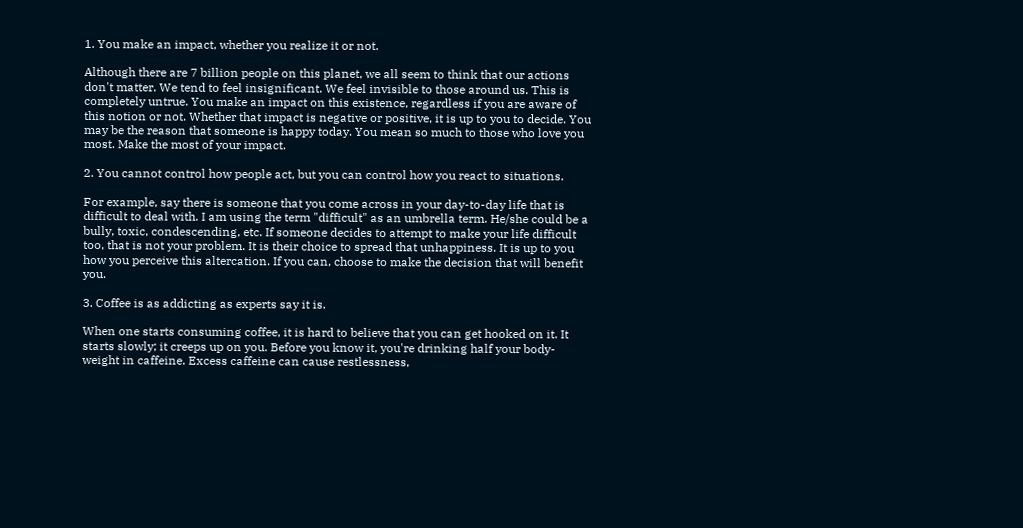1. You make an impact, whether you realize it or not.

Although there are 7 billion people on this planet, we all seem to think that our actions don't matter. We tend to feel insignificant. We feel invisible to those around us. This is completely untrue. You make an impact on this existence, regardless if you are aware of this notion or not. Whether that impact is negative or positive, it is up to you to decide. You may be the reason that someone is happy today. You mean so much to those who love you most. Make the most of your impact.

2. You cannot control how people act, but you can control how you react to situations.

For example, say there is someone that you come across in your day-to-day life that is difficult to deal with. I am using the term "difficult" as an umbrella term. He/she could be a bully, toxic, condescending, etc. If someone decides to attempt to make your life difficult too, that is not your problem. It is their choice to spread that unhappiness. It is up to you how you perceive this altercation. If you can, choose to make the decision that will benefit you.

3. Coffee is as addicting as experts say it is.

When one starts consuming coffee, it is hard to believe that you can get hooked on it. It starts slowly; it creeps up on you. Before you know it, you're drinking half your body-weight in caffeine. Excess caffeine can cause restlessness,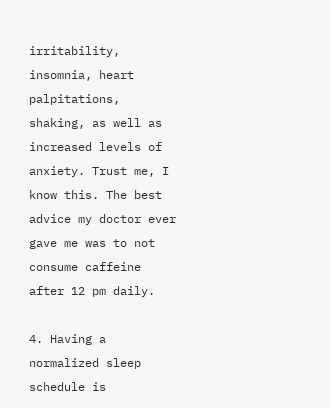irritability, insomnia, heart palpitations, shaking, as well as increased levels of anxiety. Trust me, I know this. The best advice my doctor ever gave me was to not consume caffeine after 12 pm daily.

4. Having a normalized sleep schedule is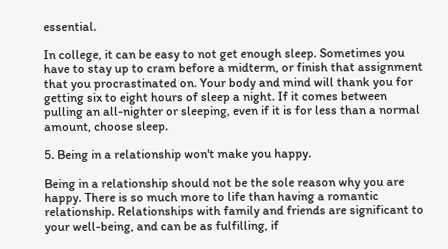essential.

In college, it can be easy to not get enough sleep. Sometimes you have to stay up to cram before a midterm, or finish that assignment that you procrastinated on. Your body and mind will thank you for getting six to eight hours of sleep a night. If it comes between pulling an all-nighter or sleeping, even if it is for less than a normal amount, choose sleep.

5. Being in a relationship won't make you happy.

Being in a relationship should not be the sole reason why you are happy. There is so much more to life than having a romantic relationship. Relationships with family and friends are significant to your well-being, and can be as fulfilling, if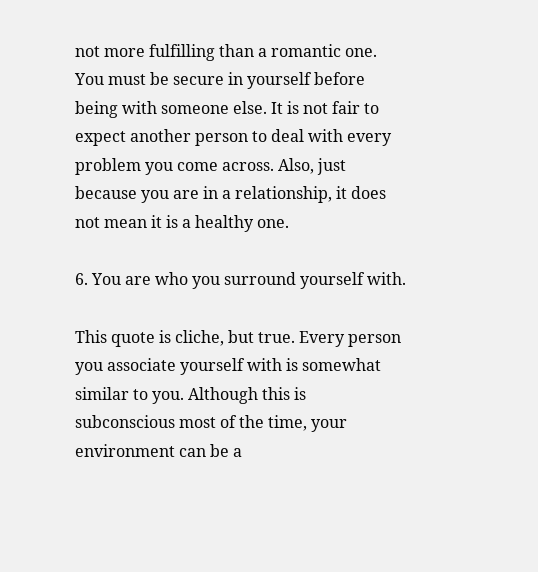not more fulfilling than a romantic one. You must be secure in yourself before being with someone else. It is not fair to expect another person to deal with every problem you come across. Also, just because you are in a relationship, it does not mean it is a healthy one.

6. You are who you surround yourself with.

This quote is cliche, but true. Every person you associate yourself with is somewhat similar to you. Although this is subconscious most of the time, your environment can be a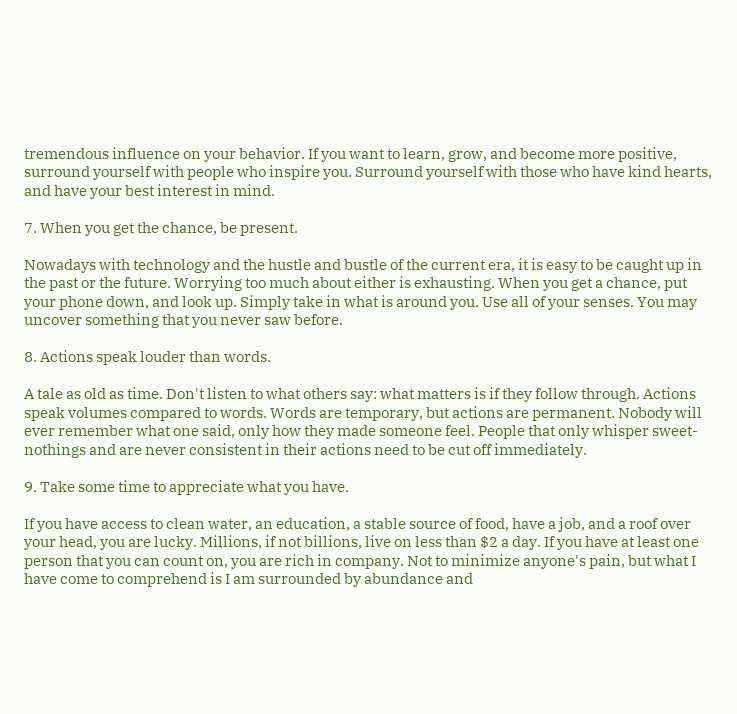tremendous influence on your behavior. If you want to learn, grow, and become more positive, surround yourself with people who inspire you. Surround yourself with those who have kind hearts, and have your best interest in mind.

7. When you get the chance, be present.

Nowadays with technology and the hustle and bustle of the current era, it is easy to be caught up in the past or the future. Worrying too much about either is exhausting. When you get a chance, put your phone down, and look up. Simply take in what is around you. Use all of your senses. You may uncover something that you never saw before.

8. Actions speak louder than words.

A tale as old as time. Don't listen to what others say: what matters is if they follow through. Actions speak volumes compared to words. Words are temporary, but actions are permanent. Nobody will ever remember what one said, only how they made someone feel. People that only whisper sweet-nothings and are never consistent in their actions need to be cut off immediately.

9. Take some time to appreciate what you have.

If you have access to clean water, an education, a stable source of food, have a job, and a roof over your head, you are lucky. Millions, if not billions, live on less than $2 a day. If you have at least one person that you can count on, you are rich in company. Not to minimize anyone's pain, but what I have come to comprehend is I am surrounded by abundance and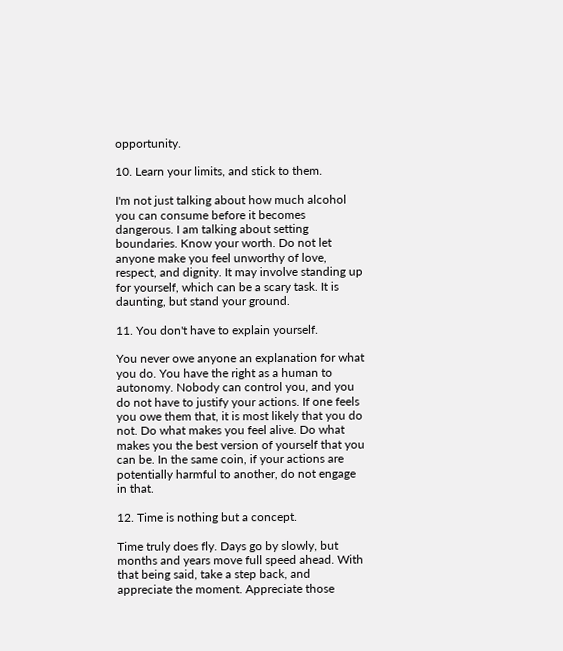opportunity.

10. Learn your limits, and stick to them.

I'm not just talking about how much alcohol you can consume before it becomes dangerous. I am talking about setting boundaries. Know your worth. Do not let anyone make you feel unworthy of love, respect, and dignity. It may involve standing up for yourself, which can be a scary task. It is daunting, but stand your ground.

11. You don't have to explain yourself.

You never owe anyone an explanation for what you do. You have the right as a human to autonomy. Nobody can control you, and you do not have to justify your actions. If one feels you owe them that, it is most likely that you do not. Do what makes you feel alive. Do what makes you the best version of yourself that you can be. In the same coin, if your actions are potentially harmful to another, do not engage in that.

12. Time is nothing but a concept.

Time truly does fly. Days go by slowly, but months and years move full speed ahead. With that being said, take a step back, and appreciate the moment. Appreciate those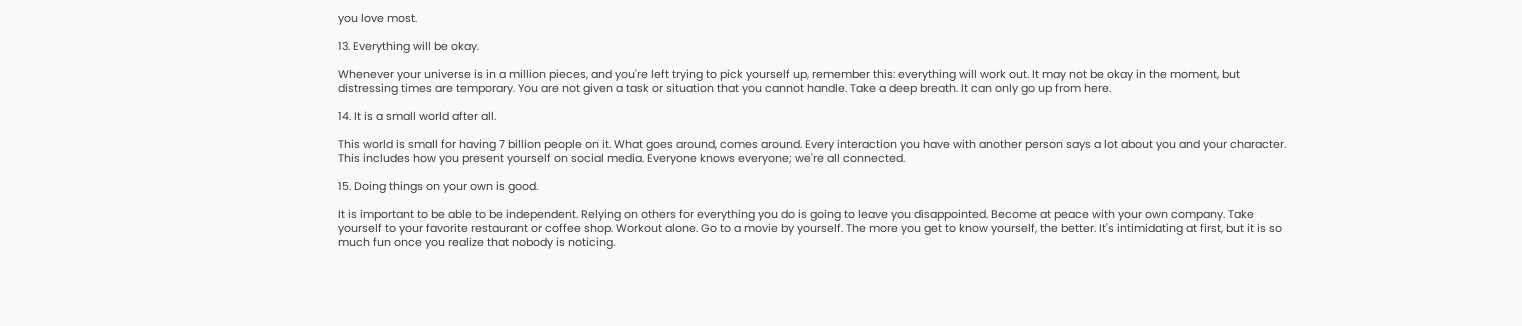you love most.

13. Everything will be okay.

Whenever your universe is in a million pieces, and you're left trying to pick yourself up, remember this: everything will work out. It may not be okay in the moment, but distressing times are temporary. You are not given a task or situation that you cannot handle. Take a deep breath. It can only go up from here.

14. It is a small world after all.

This world is small for having 7 billion people on it. What goes around, comes around. Every interaction you have with another person says a lot about you and your character. This includes how you present yourself on social media. Everyone knows everyone; we're all connected.

15. Doing things on your own is good.

It is important to be able to be independent. Relying on others for everything you do is going to leave you disappointed. Become at peace with your own company. Take yourself to your favorite restaurant or coffee shop. Workout alone. Go to a movie by yourself. The more you get to know yourself, the better. It's intimidating at first, but it is so much fun once you realize that nobody is noticing.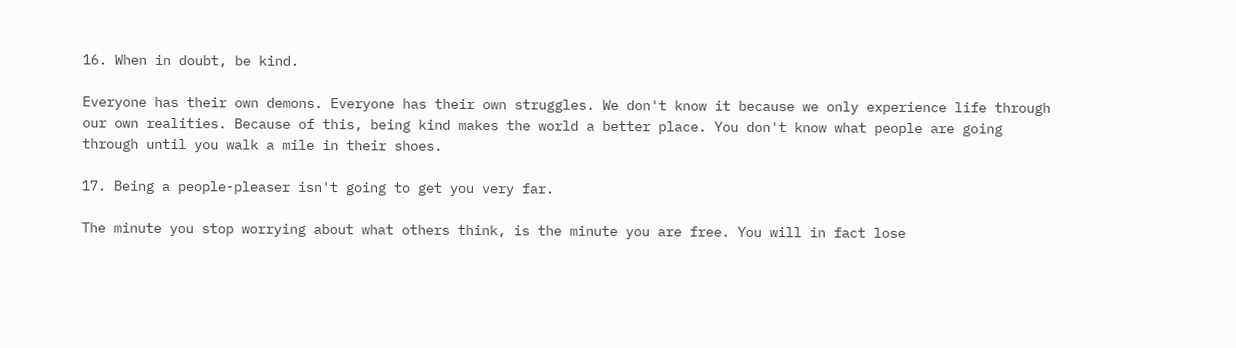16. When in doubt, be kind.

Everyone has their own demons. Everyone has their own struggles. We don't know it because we only experience life through our own realities. Because of this, being kind makes the world a better place. You don't know what people are going through until you walk a mile in their shoes.

17. Being a people-pleaser isn't going to get you very far.

The minute you stop worrying about what others think, is the minute you are free. You will in fact lose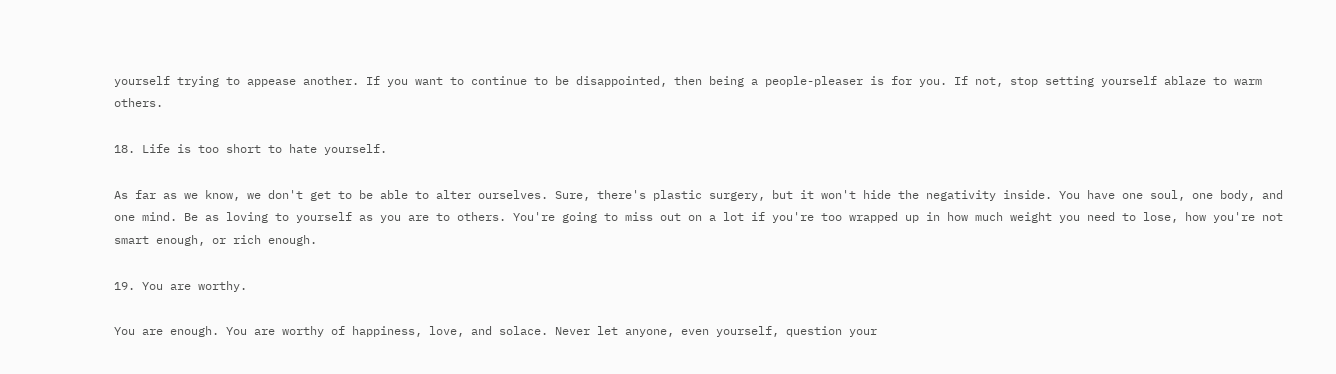yourself trying to appease another. If you want to continue to be disappointed, then being a people-pleaser is for you. If not, stop setting yourself ablaze to warm others.

18. Life is too short to hate yourself.

As far as we know, we don't get to be able to alter ourselves. Sure, there's plastic surgery, but it won't hide the negativity inside. You have one soul, one body, and one mind. Be as loving to yourself as you are to others. You're going to miss out on a lot if you're too wrapped up in how much weight you need to lose, how you're not smart enough, or rich enough.

19. You are worthy.

You are enough. You are worthy of happiness, love, and solace. Never let anyone, even yourself, question your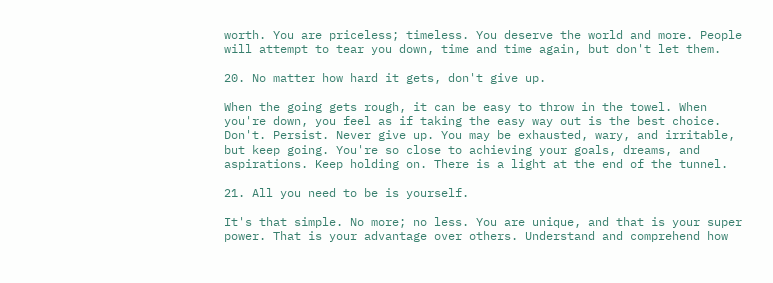worth. You are priceless; timeless. You deserve the world and more. People will attempt to tear you down, time and time again, but don't let them.

20. No matter how hard it gets, don't give up.

When the going gets rough, it can be easy to throw in the towel. When you're down, you feel as if taking the easy way out is the best choice. Don't. Persist. Never give up. You may be exhausted, wary, and irritable, but keep going. You're so close to achieving your goals, dreams, and aspirations. Keep holding on. There is a light at the end of the tunnel.

21. All you need to be is yourself.

It's that simple. No more; no less. You are unique, and that is your super power. That is your advantage over others. Understand and comprehend how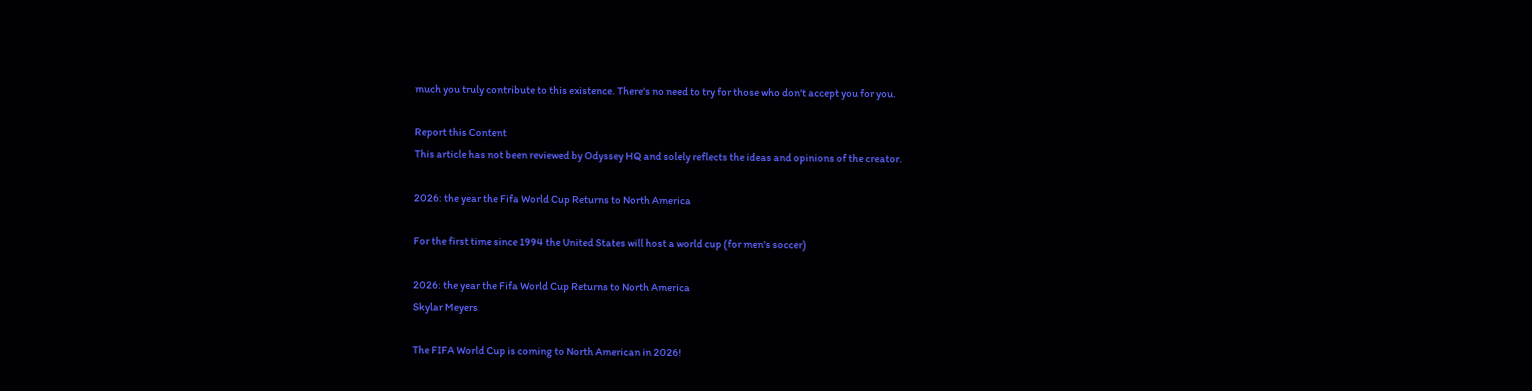much you truly contribute to this existence. There's no need to try for those who don't accept you for you.

Report this Content
This article has not been reviewed by Odyssey HQ and solely reflects the ideas and opinions of the creator.

2026: the year the Fifa World Cup Returns to North America

For the first time since 1994 the United States will host a world cup (for men's soccer)

2026: the year the Fifa World Cup Returns to North America
Skylar Meyers

The FIFA World Cup is coming to North American in 2026!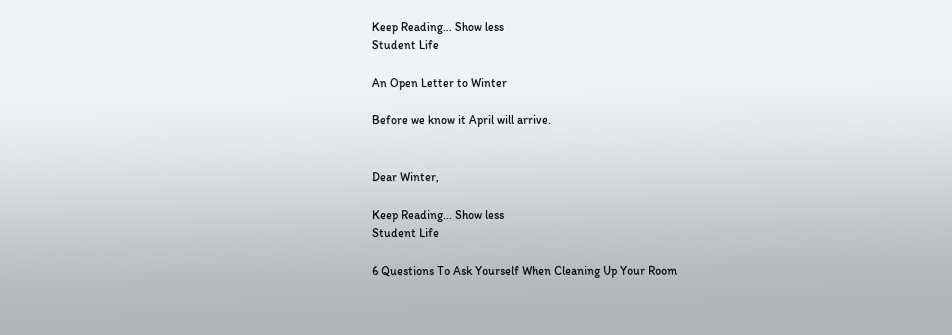Keep Reading... Show less
Student Life

An Open Letter to Winter

Before we know it April will arrive.


Dear Winter,

Keep Reading... Show less
Student Life

6 Questions To Ask Yourself When Cleaning Up Your Room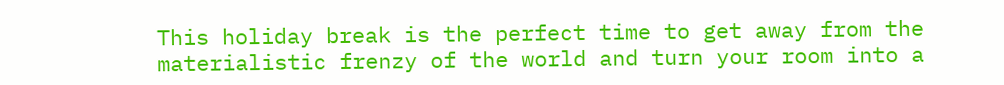This holiday break is the perfect time to get away from the materialistic frenzy of the world and turn your room into a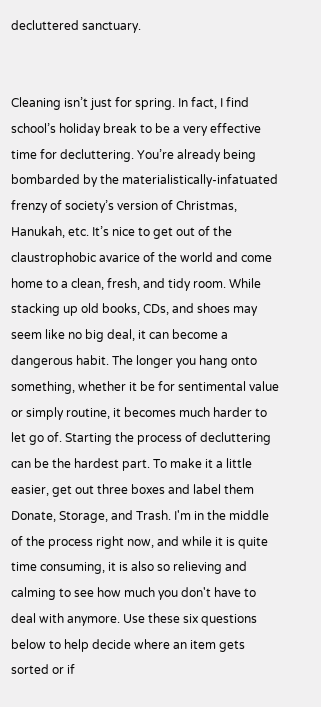decluttered sanctuary.


Cleaning isn’t just for spring. In fact, I find school’s holiday break to be a very effective time for decluttering. You’re already being bombarded by the materialistically-infatuated frenzy of society’s version of Christmas, Hanukah, etc. It’s nice to get out of the claustrophobic avarice of the world and come home to a clean, fresh, and tidy room. While stacking up old books, CDs, and shoes may seem like no big deal, it can become a dangerous habit. The longer you hang onto something, whether it be for sentimental value or simply routine, it becomes much harder to let go of. Starting the process of decluttering can be the hardest part. To make it a little easier, get out three boxes and label them Donate, Storage, and Trash. I'm in the middle of the process right now, and while it is quite time consuming, it is also so relieving and calming to see how much you don't have to deal with anymore. Use these six questions below to help decide where an item gets sorted or if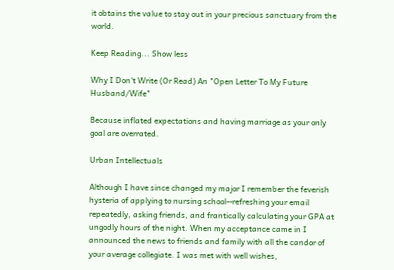it obtains the value to stay out in your precious sanctuary from the world.

Keep Reading... Show less

Why I Don't Write (Or Read) An "Open Letter To My Future Husband/Wife"

Because inflated expectations and having marriage as your only goal are overrated.

Urban Intellectuals

Although I have since changed my major I remember the feverish hysteria of applying to nursing school--refreshing your email repeatedly, asking friends, and frantically calculating your GPA at ungodly hours of the night. When my acceptance came in I announced the news to friends and family with all the candor of your average collegiate. I was met with well wishes,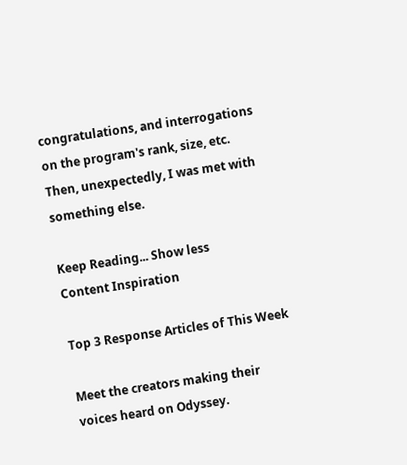congratulations, and interrogations on the program's rank, size, etc. Then, unexpectedly, I was met with something else.

Keep Reading... Show less
Content Inspiration

Top 3 Response Articles of This Week

Meet the creators making their voices heard on Odyssey.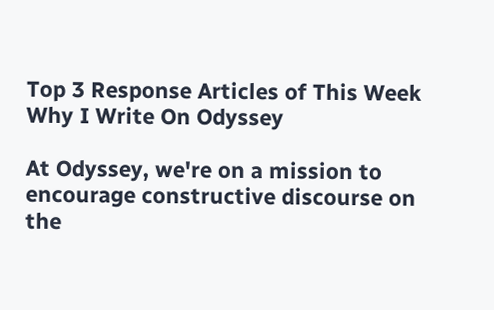Top 3 Response Articles of This Week
Why I Write On Odyssey

At Odyssey, we're on a mission to encourage constructive discourse on the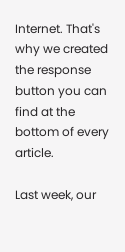Internet. That's why we created the response button you can find at the bottom of every article.

Last week, our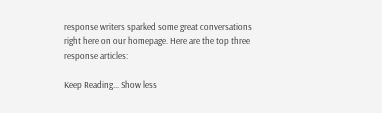response writers sparked some great conversations right here on our homepage. Here are the top three response articles:

Keep Reading... Show less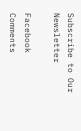Subscribe to Our Newsletter

Facebook Comments